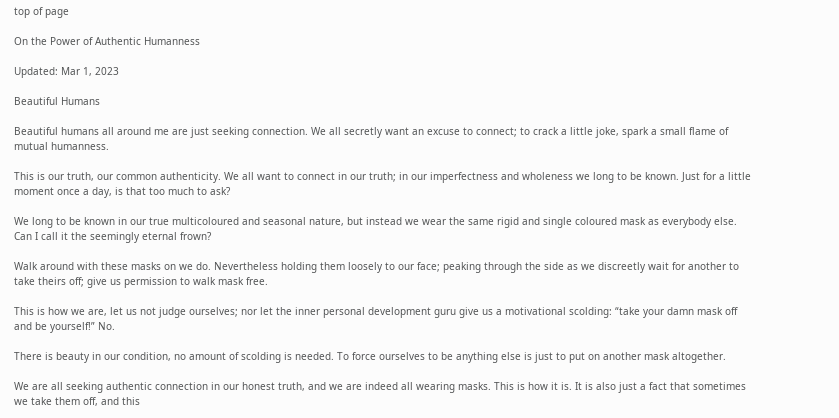top of page

On the Power of Authentic Humanness

Updated: Mar 1, 2023

Beautiful Humans

Beautiful humans all around me are just seeking connection. We all secretly want an excuse to connect; to crack a little joke, spark a small flame of mutual humanness.

This is our truth, our common authenticity. We all want to connect in our truth; in our imperfectness and wholeness we long to be known. Just for a little moment once a day, is that too much to ask?

We long to be known in our true multicoloured and seasonal nature, but instead we wear the same rigid and single coloured mask as everybody else. Can I call it the seemingly eternal frown?

Walk around with these masks on we do. Nevertheless holding them loosely to our face; peaking through the side as we discreetly wait for another to take theirs off; give us permission to walk mask free.

This is how we are, let us not judge ourselves; nor let the inner personal development guru give us a motivational scolding: “take your damn mask off and be yourself!” No.

There is beauty in our condition, no amount of scolding is needed. To force ourselves to be anything else is just to put on another mask altogether.

We are all seeking authentic connection in our honest truth, and we are indeed all wearing masks. This is how it is. It is also just a fact that sometimes we take them off, and this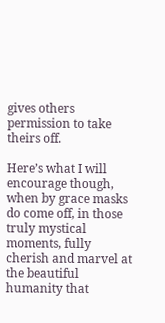gives others permission to take theirs off.

Here’s what I will encourage though, when by grace masks do come off, in those truly mystical moments, fully cherish and marvel at the beautiful humanity that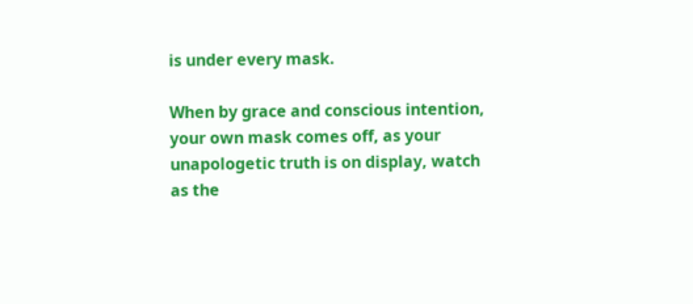is under every mask.

When by grace and conscious intention, your own mask comes off, as your unapologetic truth is on display, watch as the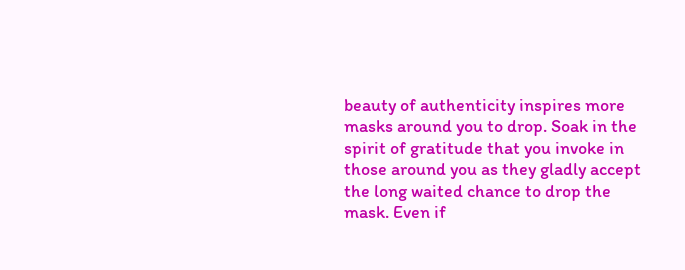beauty of authenticity inspires more masks around you to drop. Soak in the spirit of gratitude that you invoke in those around you as they gladly accept the long waited chance to drop the mask. Even if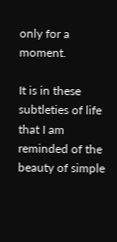only for a moment.

It is in these subtleties of life that I am reminded of the beauty of simple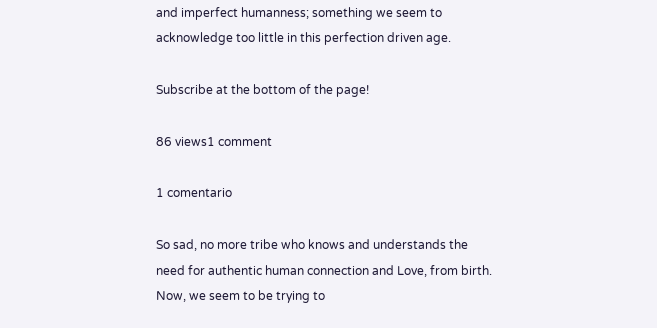and imperfect humanness; something we seem to acknowledge too little in this perfection driven age.

Subscribe at the bottom of the page!

86 views1 comment

1 comentario

So sad, no more tribe who knows and understands the need for authentic human connection and Love, from birth. Now, we seem to be trying to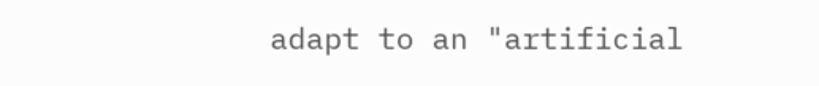adapt to an "artificial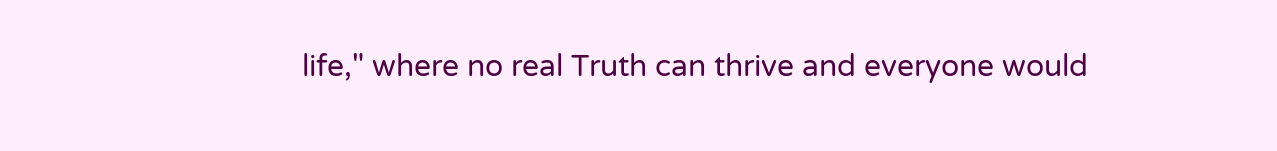life," where no real Truth can thrive and everyone would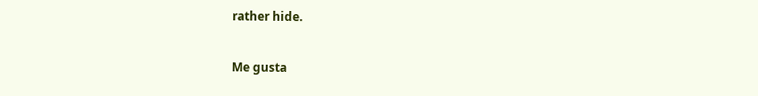rather hide.

Me gusta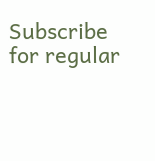Subscribe for regular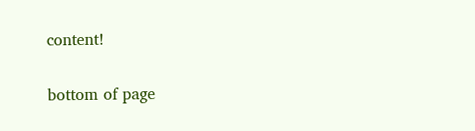content!

bottom of page